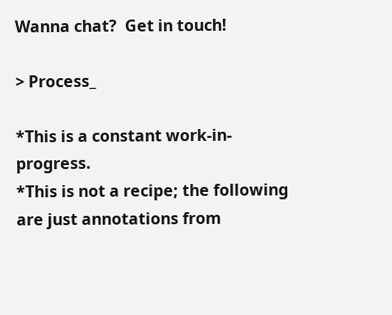Wanna chat?  Get in touch!

> Process_

*This is a constant work-in-progress.
*This is not a recipe; the following are just annotations from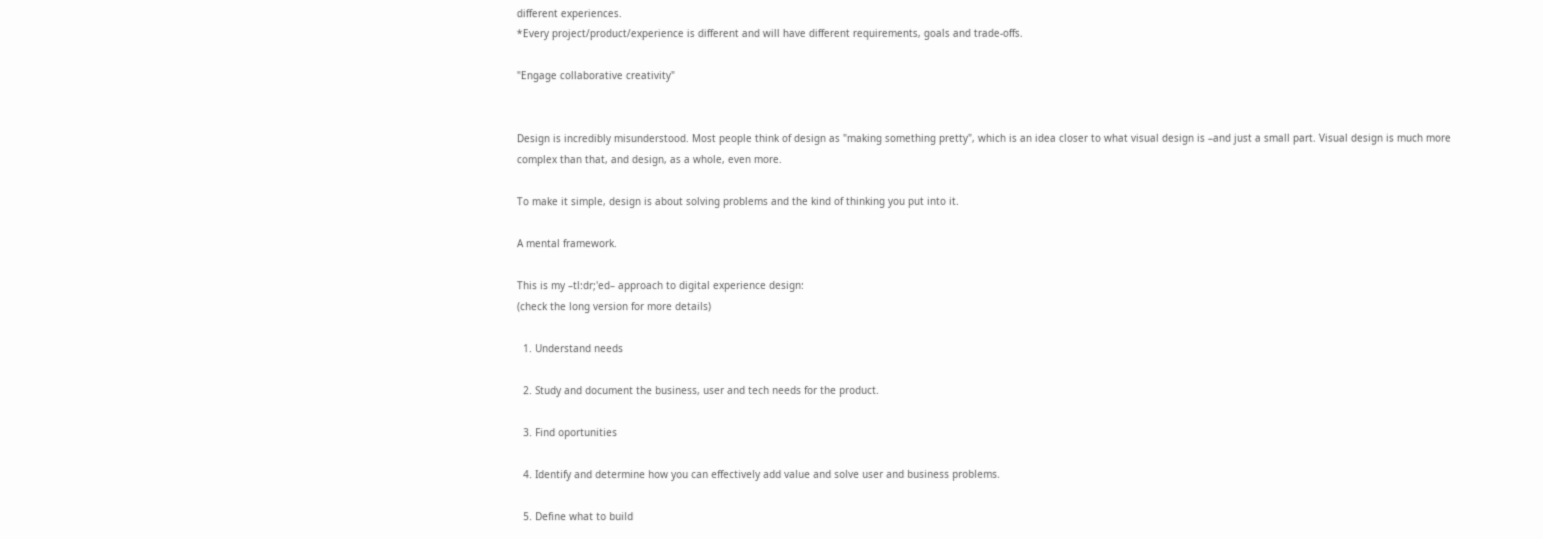different experiences.
*Every project/product/experience is different and will have different requirements, goals and trade-offs.

"Engage collaborative creativity"


Design is incredibly misunderstood. Most people think of design as "making something pretty", which is an idea closer to what visual design is –and just a small part. Visual design is much more complex than that, and design, as a whole, even more.

To make it simple, design is about solving problems and the kind of thinking you put into it.

A mental framework.

This is my –tl:dr;'ed– approach to digital experience design:
(check the long version for more details)

  1. Understand needs

  2. Study and document the business, user and tech needs for the product.

  3. Find oportunities

  4. Identify and determine how you can effectively add value and solve user and business problems.

  5. Define what to build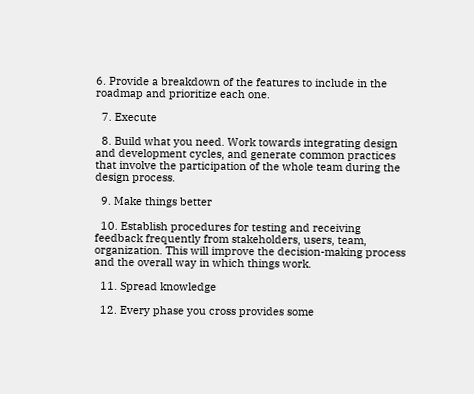6. Provide a breakdown of the features to include in the roadmap and prioritize each one.

  7. Execute

  8. Build what you need. Work towards integrating design and development cycles, and generate common practices that involve the participation of the whole team during the design process.

  9. Make things better

  10. Establish procedures for testing and receiving feedback frequently from stakeholders, users, team, organization. This will improve the decision-making process and the overall way in which things work.

  11. Spread knowledge

  12. Every phase you cross provides some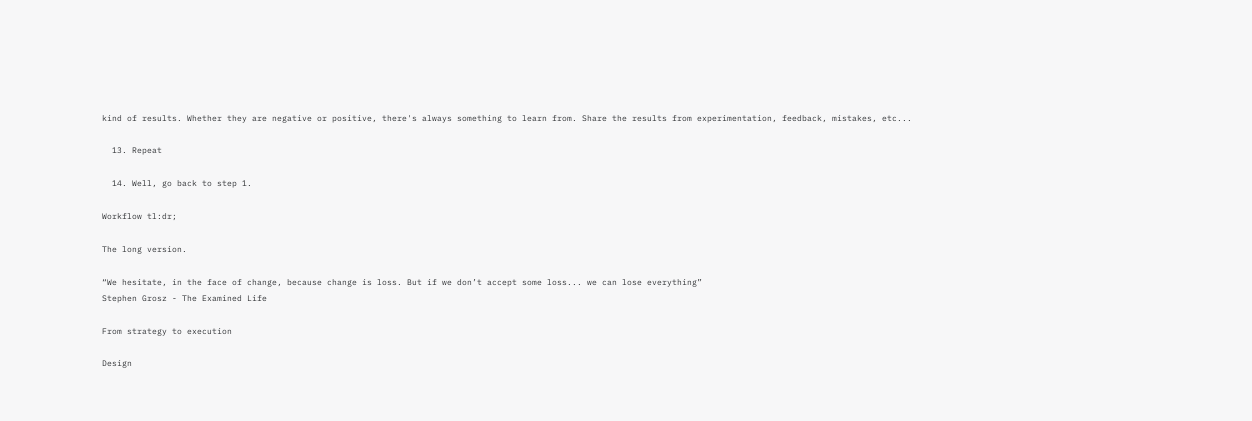kind of results. Whether they are negative or positive, there's always something to learn from. Share the results from experimentation, feedback, mistakes, etc...

  13. Repeat

  14. Well, go back to step 1.

Workflow tl:dr;

The long version.

“We hesitate, in the face of change, because change is loss. But if we don’t accept some loss... we can lose everything”
Stephen Grosz - The Examined Life

From strategy to execution

Design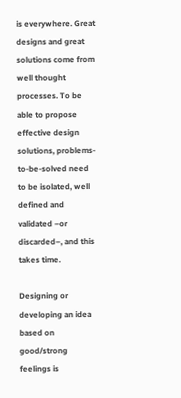is everywhere. Great designs and great solutions come from well thought processes. To be able to propose effective design solutions, problems-to-be-solved need to be isolated, well defined and validated –or discarded–, and this takes time.

Designing or developing an idea based on good/strong feelings is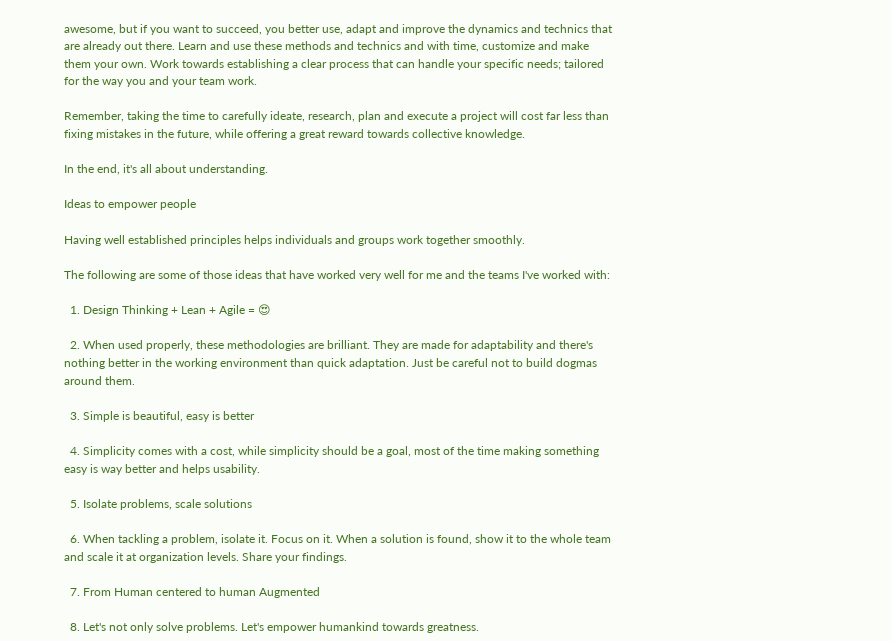awesome, but if you want to succeed, you better use, adapt and improve the dynamics and technics that are already out there. Learn and use these methods and technics and with time, customize and make them your own. Work towards establishing a clear process that can handle your specific needs; tailored for the way you and your team work.

Remember, taking the time to carefully ideate, research, plan and execute a project will cost far less than fixing mistakes in the future, while offering a great reward towards collective knowledge.

In the end, it's all about understanding.

Ideas to empower people

Having well established principles helps individuals and groups work together smoothly.

The following are some of those ideas that have worked very well for me and the teams I've worked with:

  1. Design Thinking + Lean + Agile = 😍

  2. When used properly, these methodologies are brilliant. They are made for adaptability and there's nothing better in the working environment than quick adaptation. Just be careful not to build dogmas around them.

  3. Simple is beautiful, easy is better

  4. Simplicity comes with a cost, while simplicity should be a goal, most of the time making something easy is way better and helps usability.

  5. Isolate problems, scale solutions

  6. When tackling a problem, isolate it. Focus on it. When a solution is found, show it to the whole team and scale it at organization levels. Share your findings.

  7. From Human centered to human Augmented

  8. Let's not only solve problems. Let's empower humankind towards greatness.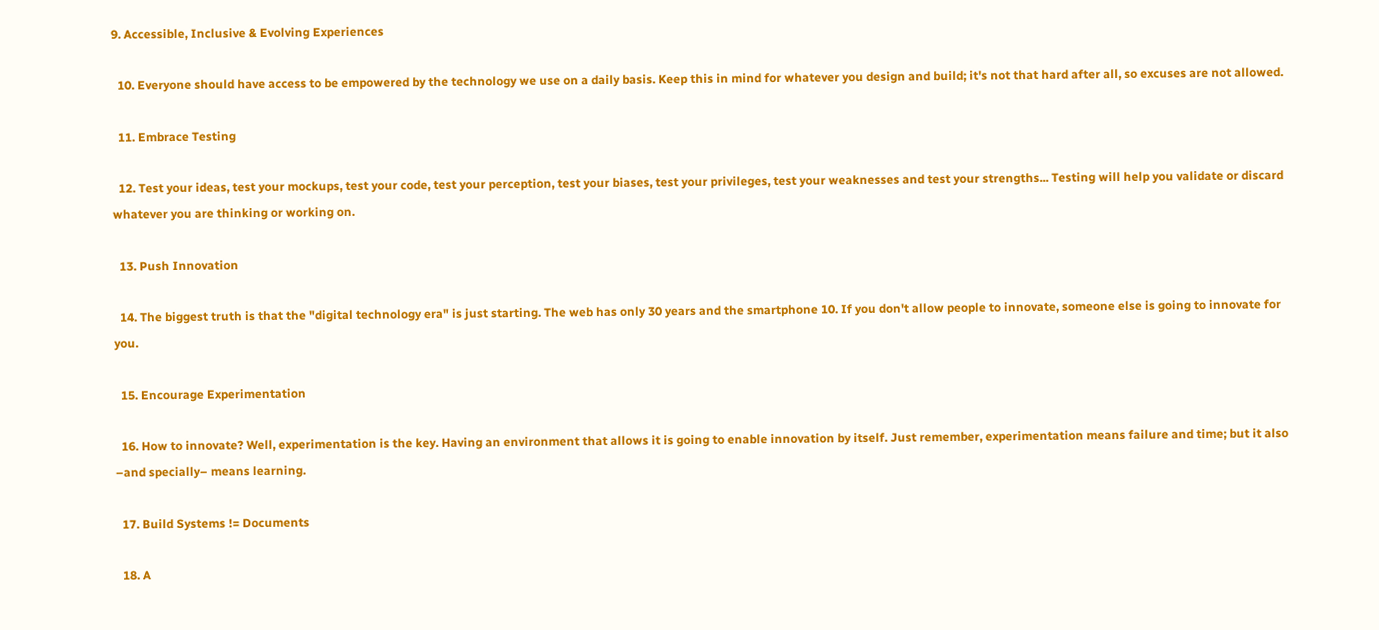9. Accessible, Inclusive & Evolving Experiences

  10. Everyone should have access to be empowered by the technology we use on a daily basis. Keep this in mind for whatever you design and build; it's not that hard after all, so excuses are not allowed.

  11. Embrace Testing

  12. Test your ideas, test your mockups, test your code, test your perception, test your biases, test your privileges, test your weaknesses and test your strengths... Testing will help you validate or discard whatever you are thinking or working on.

  13. Push Innovation

  14. The biggest truth is that the "digital technology era" is just starting. The web has only 30 years and the smartphone 10. If you don't allow people to innovate, someone else is going to innovate for you.

  15. Encourage Experimentation

  16. How to innovate? Well, experimentation is the key. Having an environment that allows it is going to enable innovation by itself. Just remember, experimentation means failure and time; but it also –and specially– means learning.

  17. Build Systems != Documents

  18. A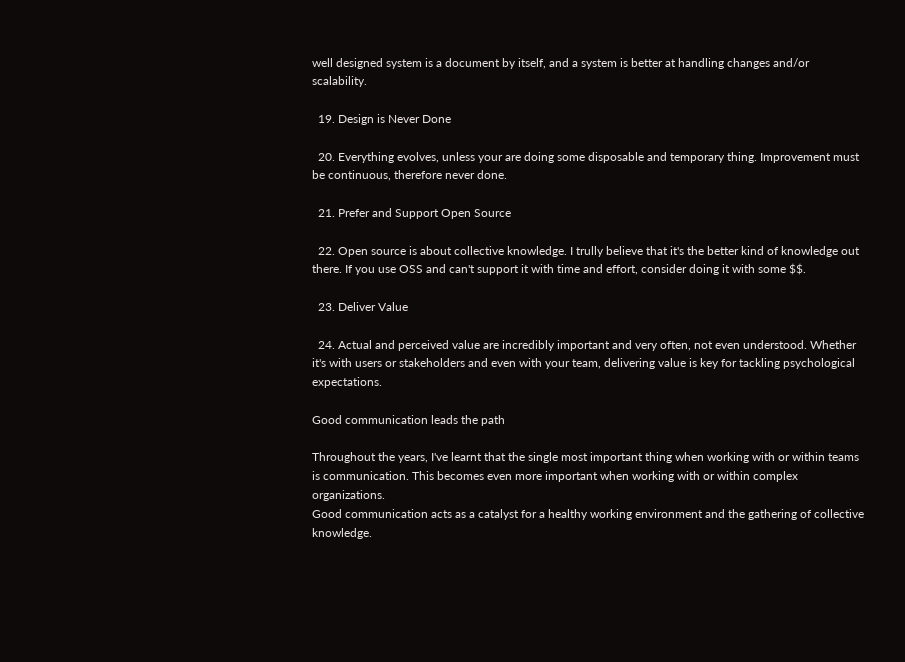well designed system is a document by itself, and a system is better at handling changes and/or scalability.

  19. Design is Never Done

  20. Everything evolves, unless your are doing some disposable and temporary thing. Improvement must be continuous, therefore never done.

  21. Prefer and Support Open Source

  22. Open source is about collective knowledge. I trully believe that it's the better kind of knowledge out there. If you use OSS and can't support it with time and effort, consider doing it with some $$.

  23. Deliver Value

  24. Actual and perceived value are incredibly important and very often, not even understood. Whether it's with users or stakeholders and even with your team, delivering value is key for tackling psychological expectations.

Good communication leads the path

Throughout the years, I've learnt that the single most important thing when working with or within teams is communication. This becomes even more important when working with or within complex organizations.
Good communication acts as a catalyst for a healthy working environment and the gathering of collective knowledge.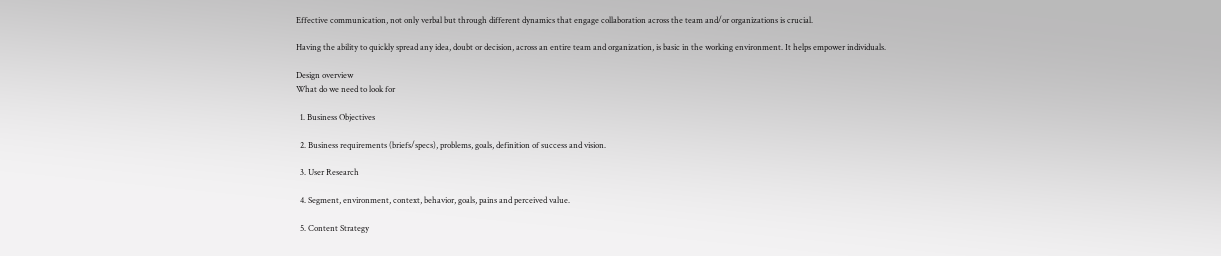Effective communication, not only verbal but through different dynamics that engage collaboration across the team and/or organizations is crucial.

Having the ability to quickly spread any idea, doubt or decision, across an entire team and organization, is basic in the working environment. It helps empower individuals.

Design overview
What do we need to look for

  1. Business Objectives

  2. Business requirements (briefs/specs), problems, goals, definition of success and vision.

  3. User Research

  4. Segment, environment, context, behavior, goals, pains and perceived value.

  5. Content Strategy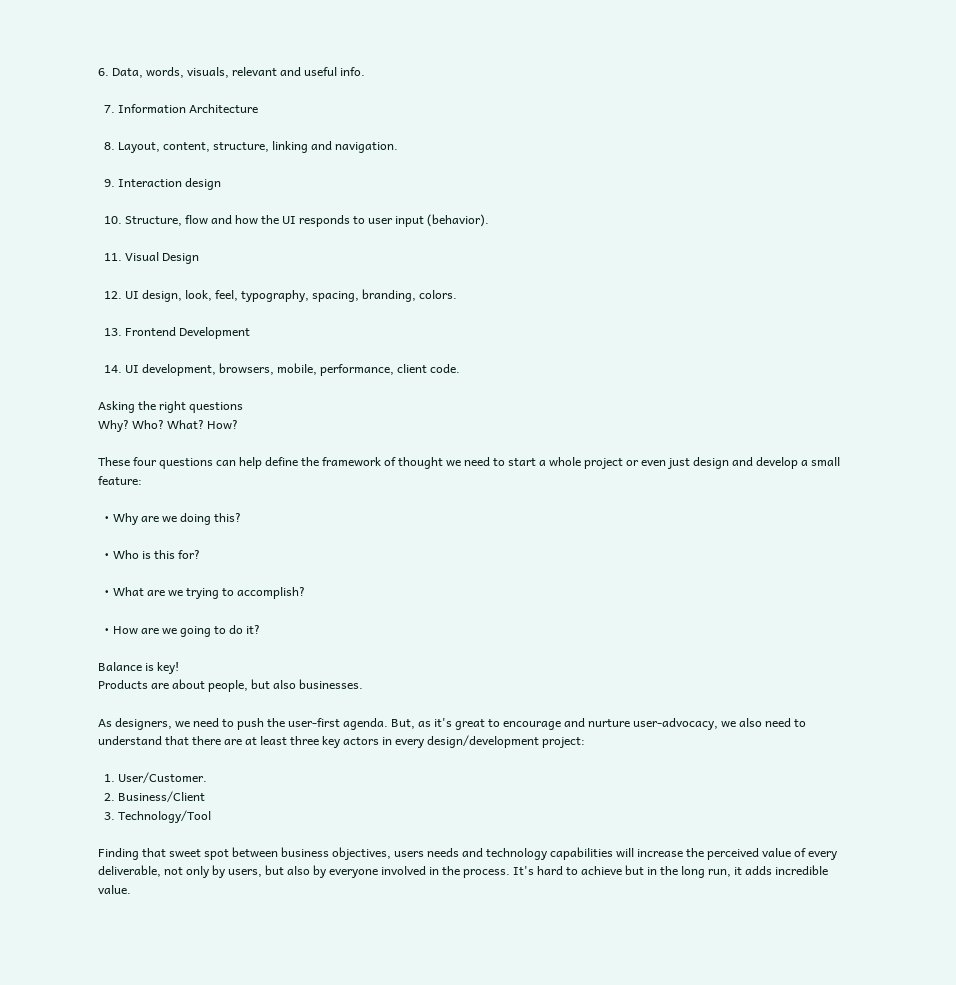6. Data, words, visuals, relevant and useful info.

  7. Information Architecture

  8. Layout, content, structure, linking and navigation.

  9. Interaction design

  10. Structure, flow and how the UI responds to user input (behavior).

  11. Visual Design

  12. UI design, look, feel, typography, spacing, branding, colors.

  13. Frontend Development

  14. UI development, browsers, mobile, performance, client code.

Asking the right questions
Why? Who? What? How?

These four questions can help define the framework of thought we need to start a whole project or even just design and develop a small feature:

  • Why are we doing this?

  • Who is this for?

  • What are we trying to accomplish?

  • How are we going to do it?

Balance is key!
Products are about people, but also businesses.

As designers, we need to push the user-first agenda. But, as it's great to encourage and nurture user-advocacy, we also need to understand that there are at least three key actors in every design/development project:

  1. User/Customer.
  2. Business/Client
  3. Technology/Tool

Finding that sweet spot between business objectives, users needs and technology capabilities will increase the perceived value of every deliverable, not only by users, but also by everyone involved in the process. It's hard to achieve but in the long run, it adds incredible value.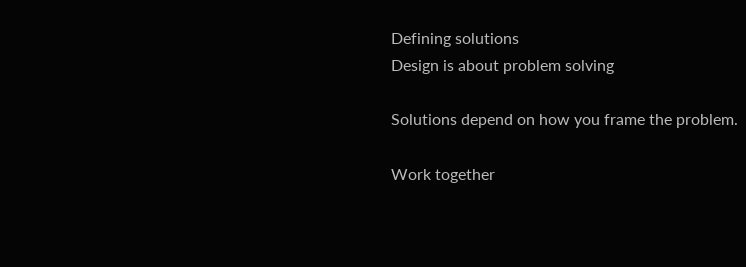Defining solutions
Design is about problem solving

Solutions depend on how you frame the problem.

Work together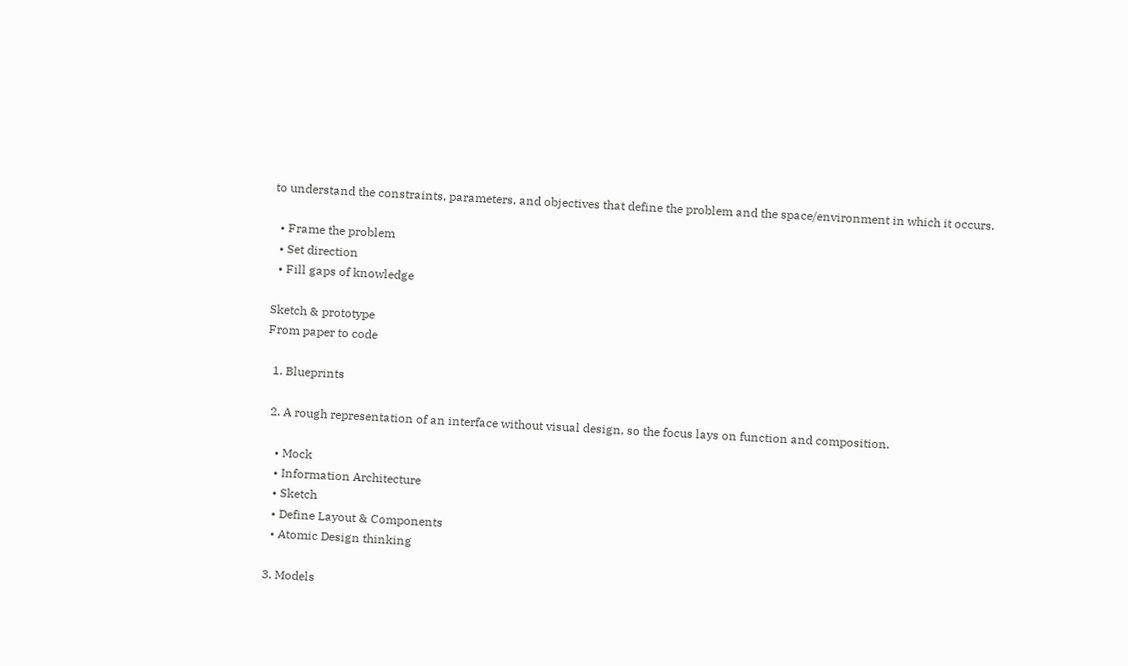to understand the constraints, parameters, and objectives that define the problem and the space/environment in which it occurs.

  • Frame the problem
  • Set direction
  • Fill gaps of knowledge

Sketch & prototype
From paper to code

  1. Blueprints

  2. A rough representation of an interface without visual design, so the focus lays on function and composition.

    • Mock
    • Information Architecture
    • Sketch
    • Define Layout & Components
    • Atomic Design thinking

  3. Models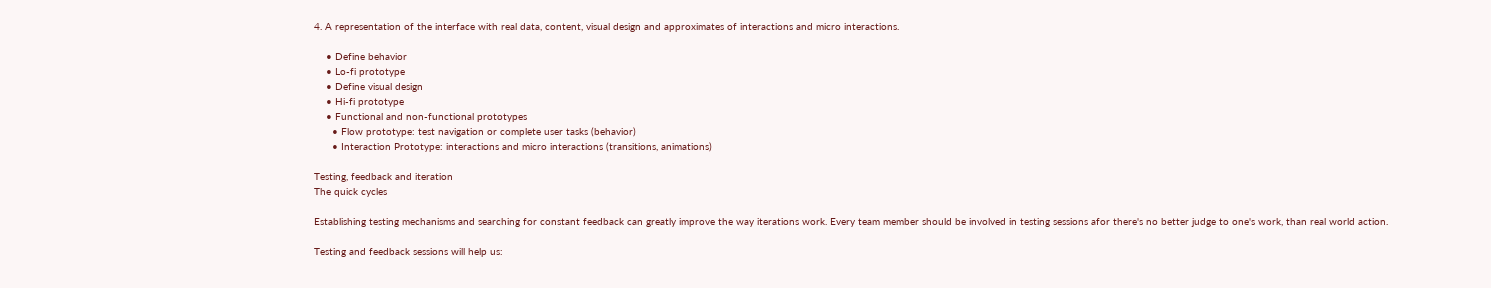4. A representation of the interface with real data, content, visual design and approximates of interactions and micro interactions.

    • Define behavior
    • Lo-fi prototype
    • Define visual design
    • Hi-fi prototype
    • Functional and non-functional prototypes
      • Flow prototype: test navigation or complete user tasks (behavior)
      • Interaction Prototype: interactions and micro interactions (transitions, animations)

Testing, feedback and iteration
The quick cycles

Establishing testing mechanisms and searching for constant feedback can greatly improve the way iterations work. Every team member should be involved in testing sessions afor there's no better judge to one's work, than real world action.

Testing and feedback sessions will help us: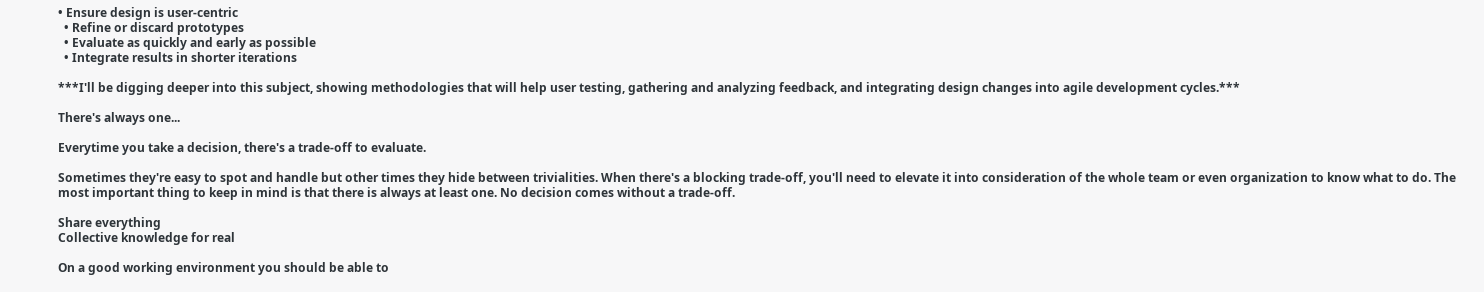• Ensure design is user-centric
  • Refine or discard prototypes
  • Evaluate as quickly and early as possible
  • Integrate results in shorter iterations

***I'll be digging deeper into this subject, showing methodologies that will help user testing, gathering and analyzing feedback, and integrating design changes into agile development cycles.***

There's always one...

Everytime you take a decision, there's a trade-off to evaluate.

Sometimes they're easy to spot and handle but other times they hide between trivialities. When there's a blocking trade-off, you'll need to elevate it into consideration of the whole team or even organization to know what to do. The most important thing to keep in mind is that there is always at least one. No decision comes without a trade-off.

Share everything
Collective knowledge for real

On a good working environment you should be able to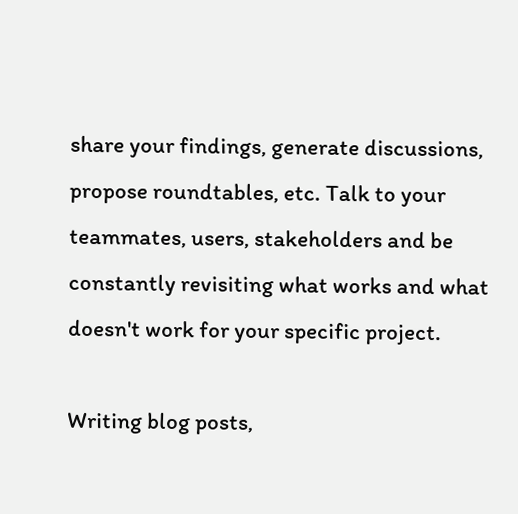share your findings, generate discussions, propose roundtables, etc. Talk to your teammates, users, stakeholders and be constantly revisiting what works and what doesn't work for your specific project.

Writing blog posts,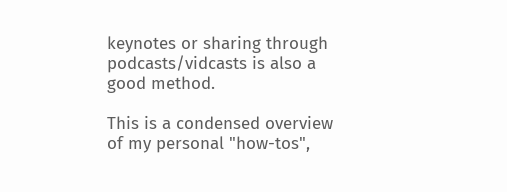keynotes or sharing through podcasts/vidcasts is also a good method.

This is a condensed overview of my personal "how-tos",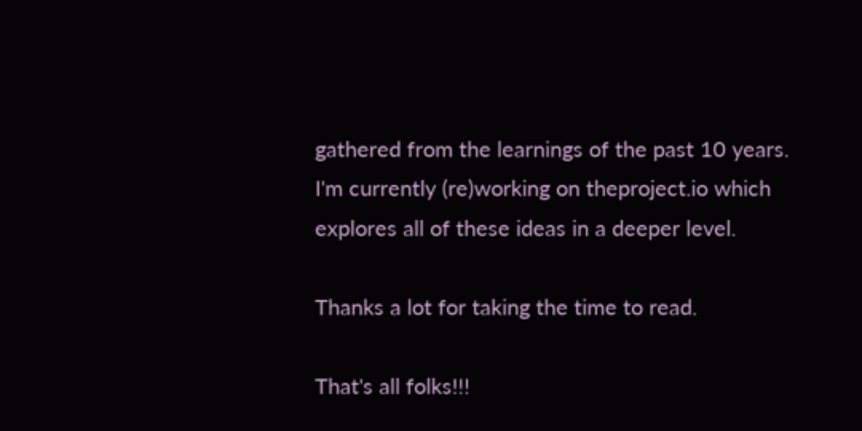gathered from the learnings of the past 10 years. I'm currently (re)working on theproject.io which explores all of these ideas in a deeper level.

Thanks a lot for taking the time to read.

That's all folks!!!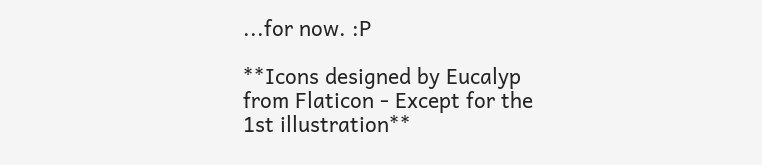...for now. :P

**Icons designed by Eucalyp from Flaticon - Except for the 1st illustration**